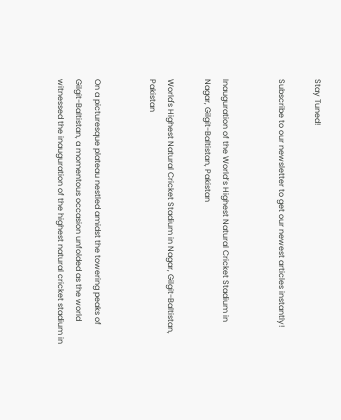Stay Tuned!

Subscribe to our newsletter to get our newest articles instantly!


Inauguration of the World’s Highest Natural Cricket Stadium in Nagar, Gilgit-Baltistan, Pakistan

World's Highest Natural Cricket Stadium in Nagar, Gilgit-Baltistan, Pakistan


On a picturesque plateau nestled amidst the towering peaks of Gilgit-Baltistan, a momentous occasion unfolded as the world witnessed the inauguration of the highest natural cricket stadium in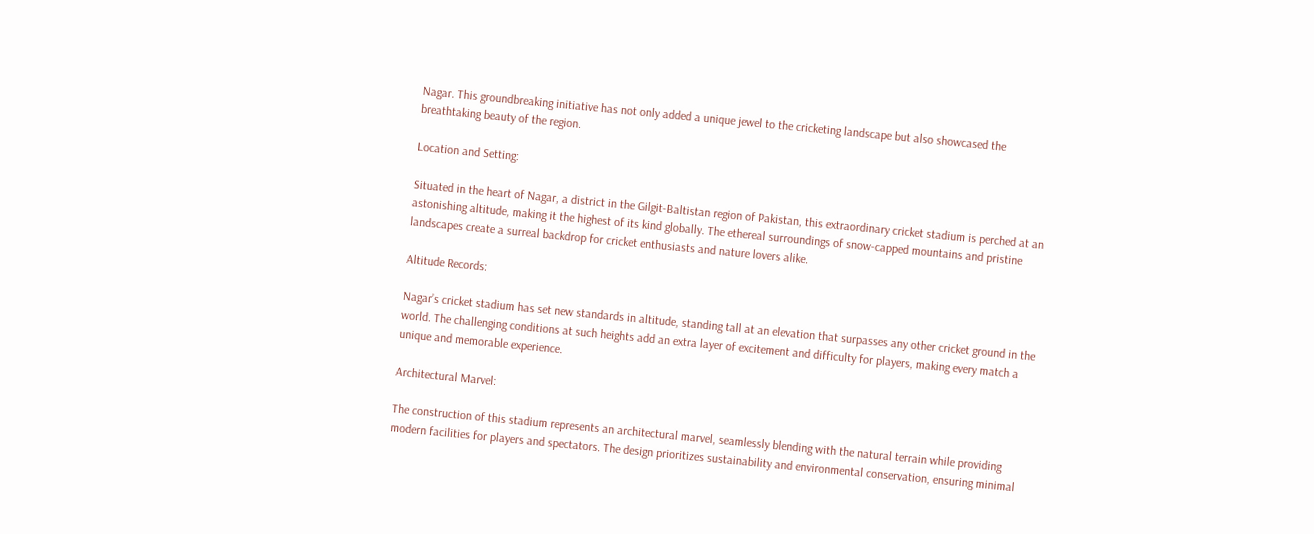Nagar. This groundbreaking initiative has not only added a unique jewel to the cricketing landscape but also showcased the breathtaking beauty of the region.

Location and Setting:

Situated in the heart of Nagar, a district in the Gilgit-Baltistan region of Pakistan, this extraordinary cricket stadium is perched at an astonishing altitude, making it the highest of its kind globally. The ethereal surroundings of snow-capped mountains and pristine landscapes create a surreal backdrop for cricket enthusiasts and nature lovers alike.

Altitude Records:

Nagar’s cricket stadium has set new standards in altitude, standing tall at an elevation that surpasses any other cricket ground in the world. The challenging conditions at such heights add an extra layer of excitement and difficulty for players, making every match a unique and memorable experience.

Architectural Marvel:

The construction of this stadium represents an architectural marvel, seamlessly blending with the natural terrain while providing modern facilities for players and spectators. The design prioritizes sustainability and environmental conservation, ensuring minimal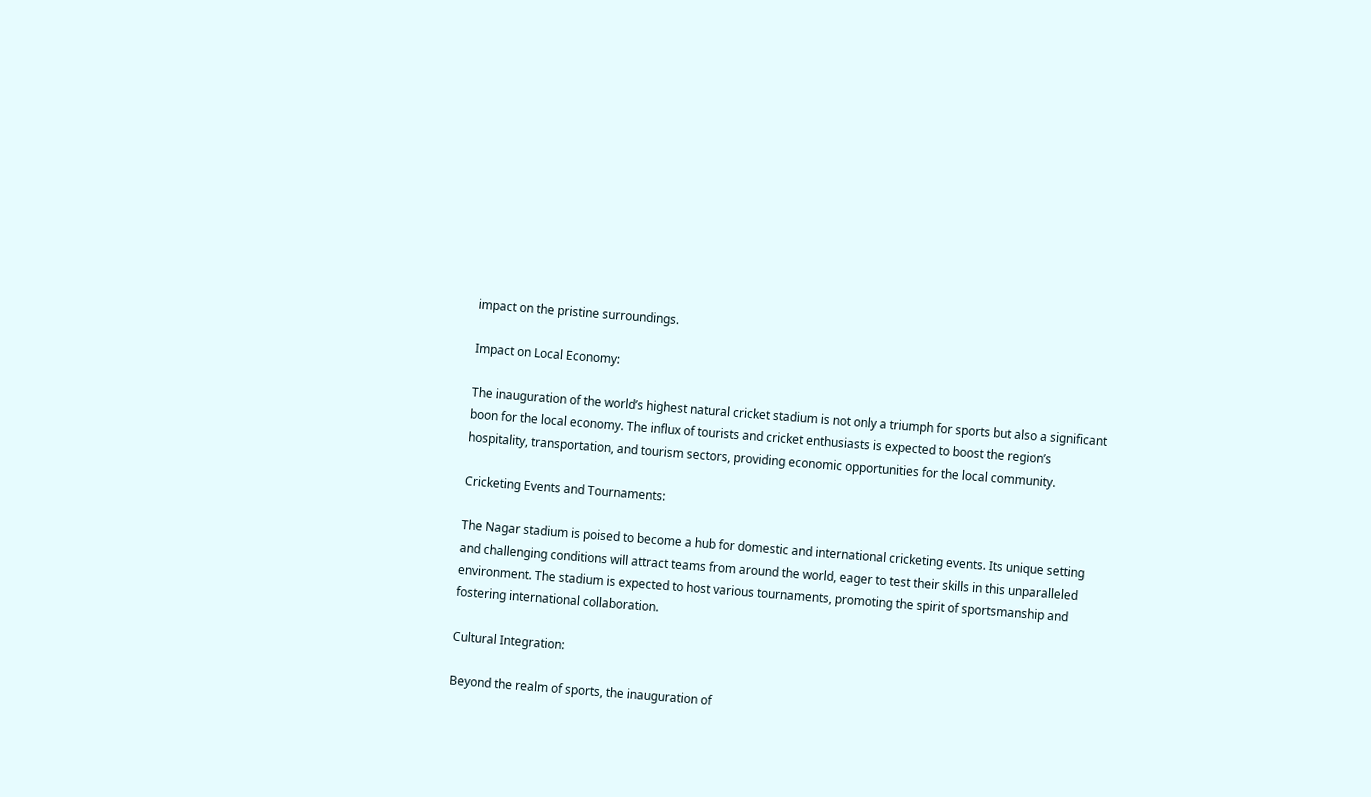impact on the pristine surroundings.

Impact on Local Economy:

The inauguration of the world’s highest natural cricket stadium is not only a triumph for sports but also a significant boon for the local economy. The influx of tourists and cricket enthusiasts is expected to boost the region’s hospitality, transportation, and tourism sectors, providing economic opportunities for the local community.

Cricketing Events and Tournaments:

The Nagar stadium is poised to become a hub for domestic and international cricketing events. Its unique setting and challenging conditions will attract teams from around the world, eager to test their skills in this unparalleled environment. The stadium is expected to host various tournaments, promoting the spirit of sportsmanship and fostering international collaboration.

Cultural Integration:

Beyond the realm of sports, the inauguration of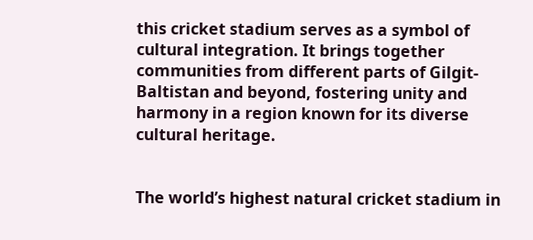this cricket stadium serves as a symbol of cultural integration. It brings together communities from different parts of Gilgit-Baltistan and beyond, fostering unity and harmony in a region known for its diverse cultural heritage.


The world’s highest natural cricket stadium in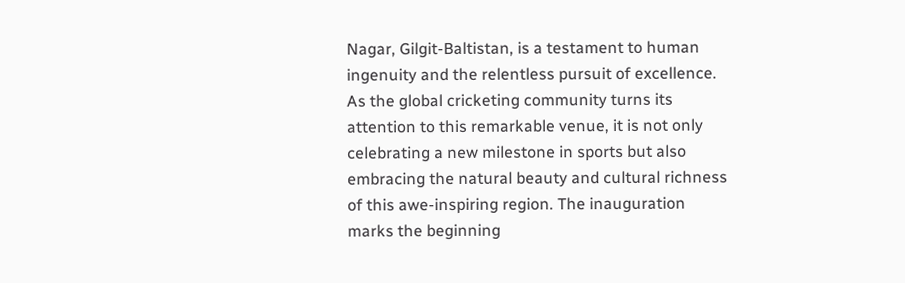Nagar, Gilgit-Baltistan, is a testament to human ingenuity and the relentless pursuit of excellence. As the global cricketing community turns its attention to this remarkable venue, it is not only celebrating a new milestone in sports but also embracing the natural beauty and cultural richness of this awe-inspiring region. The inauguration marks the beginning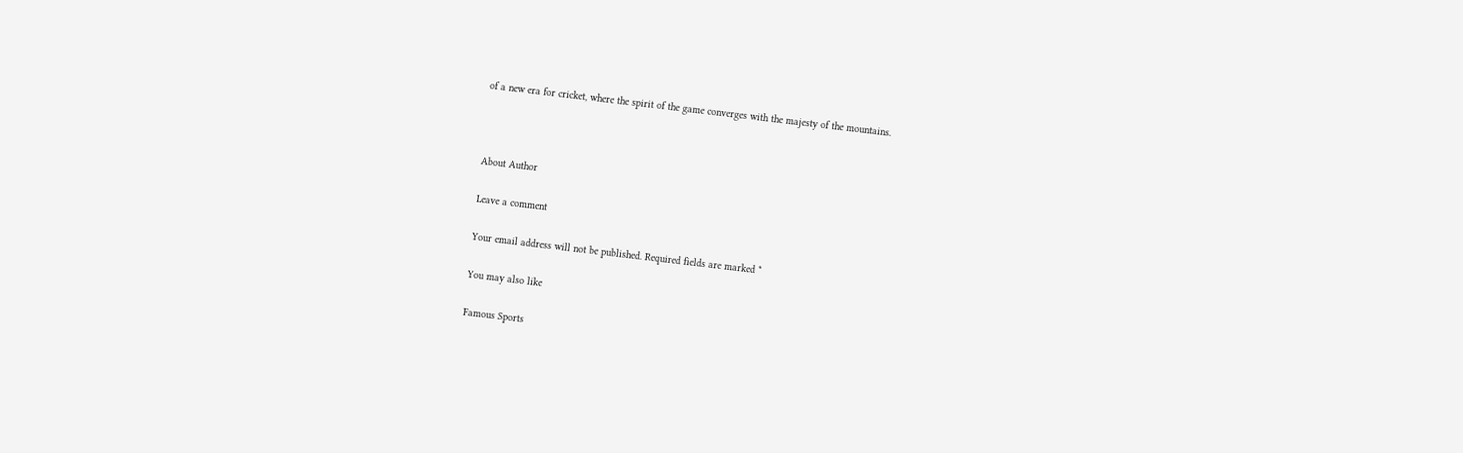of a new era for cricket, where the spirit of the game converges with the majesty of the mountains.



About Author

Leave a comment

Your email address will not be published. Required fields are marked *

You may also like

Famous Sports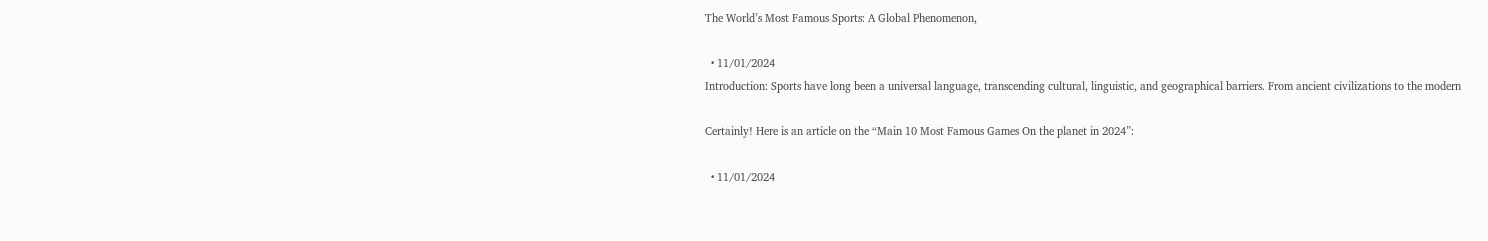The World’s Most Famous Sports: A Global Phenomenon,

  • 11/01/2024
Introduction: Sports have long been a universal language, transcending cultural, linguistic, and geographical barriers. From ancient civilizations to the modern

Certainly! Here is an article on the “Main 10 Most Famous Games On the planet in 2024”:

  • 11/01/2024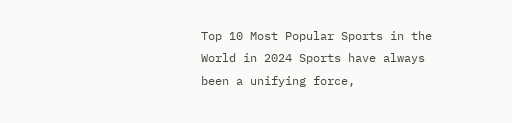Top 10 Most Popular Sports in the World in 2024 Sports have always been a unifying force,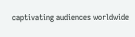captivating audiences worldwide